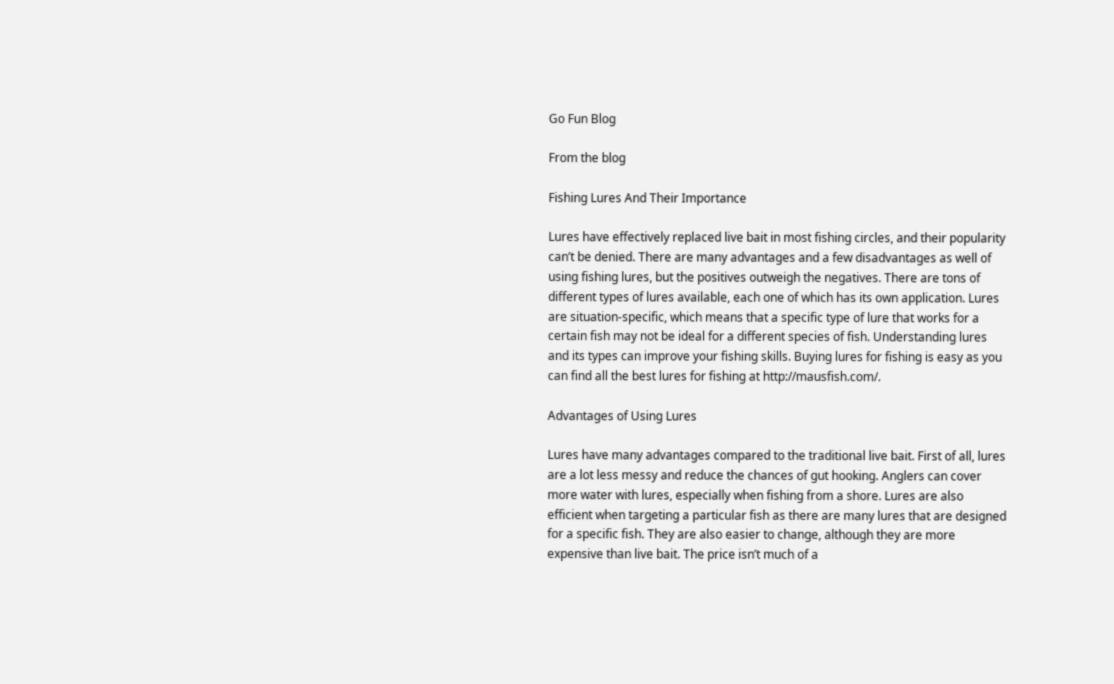Go Fun Blog

From the blog

Fishing Lures And Their Importance

Lures have effectively replaced live bait in most fishing circles, and their popularity can’t be denied. There are many advantages and a few disadvantages as well of using fishing lures, but the positives outweigh the negatives. There are tons of different types of lures available, each one of which has its own application. Lures are situation-specific, which means that a specific type of lure that works for a certain fish may not be ideal for a different species of fish. Understanding lures and its types can improve your fishing skills. Buying lures for fishing is easy as you can find all the best lures for fishing at http://mausfish.com/.

Advantages of Using Lures

Lures have many advantages compared to the traditional live bait. First of all, lures are a lot less messy and reduce the chances of gut hooking. Anglers can cover more water with lures, especially when fishing from a shore. Lures are also efficient when targeting a particular fish as there are many lures that are designed for a specific fish. They are also easier to change, although they are more expensive than live bait. The price isn’t much of a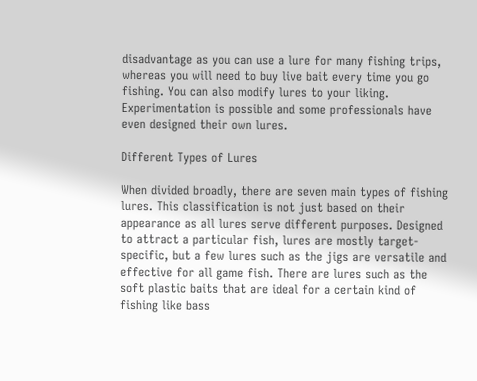disadvantage as you can use a lure for many fishing trips, whereas you will need to buy live bait every time you go fishing. You can also modify lures to your liking. Experimentation is possible and some professionals have even designed their own lures.

Different Types of Lures

When divided broadly, there are seven main types of fishing lures. This classification is not just based on their appearance as all lures serve different purposes. Designed to attract a particular fish, lures are mostly target-specific, but a few lures such as the jigs are versatile and effective for all game fish. There are lures such as the soft plastic baits that are ideal for a certain kind of fishing like bass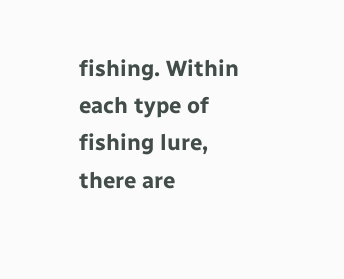fishing. Within each type of fishing lure, there are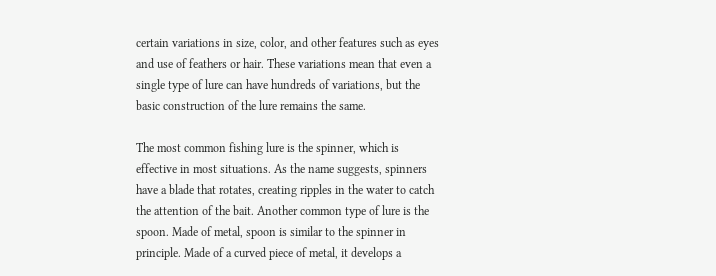certain variations in size, color, and other features such as eyes and use of feathers or hair. These variations mean that even a single type of lure can have hundreds of variations, but the basic construction of the lure remains the same.

The most common fishing lure is the spinner, which is effective in most situations. As the name suggests, spinners have a blade that rotates, creating ripples in the water to catch the attention of the bait. Another common type of lure is the spoon. Made of metal, spoon is similar to the spinner in principle. Made of a curved piece of metal, it develops a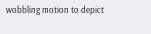wobbling motion to depict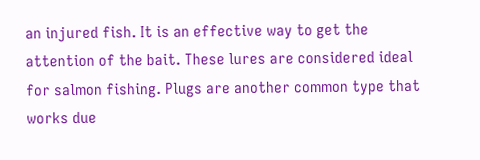an injured fish. It is an effective way to get the attention of the bait. These lures are considered ideal for salmon fishing. Plugs are another common type that works due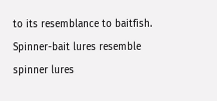to its resemblance to baitfish. Spinner-bait lures resemble spinner lures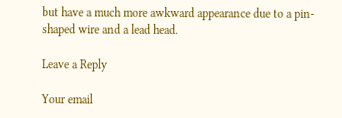but have a much more awkward appearance due to a pin-shaped wire and a lead head.

Leave a Reply

Your email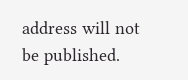address will not be published.